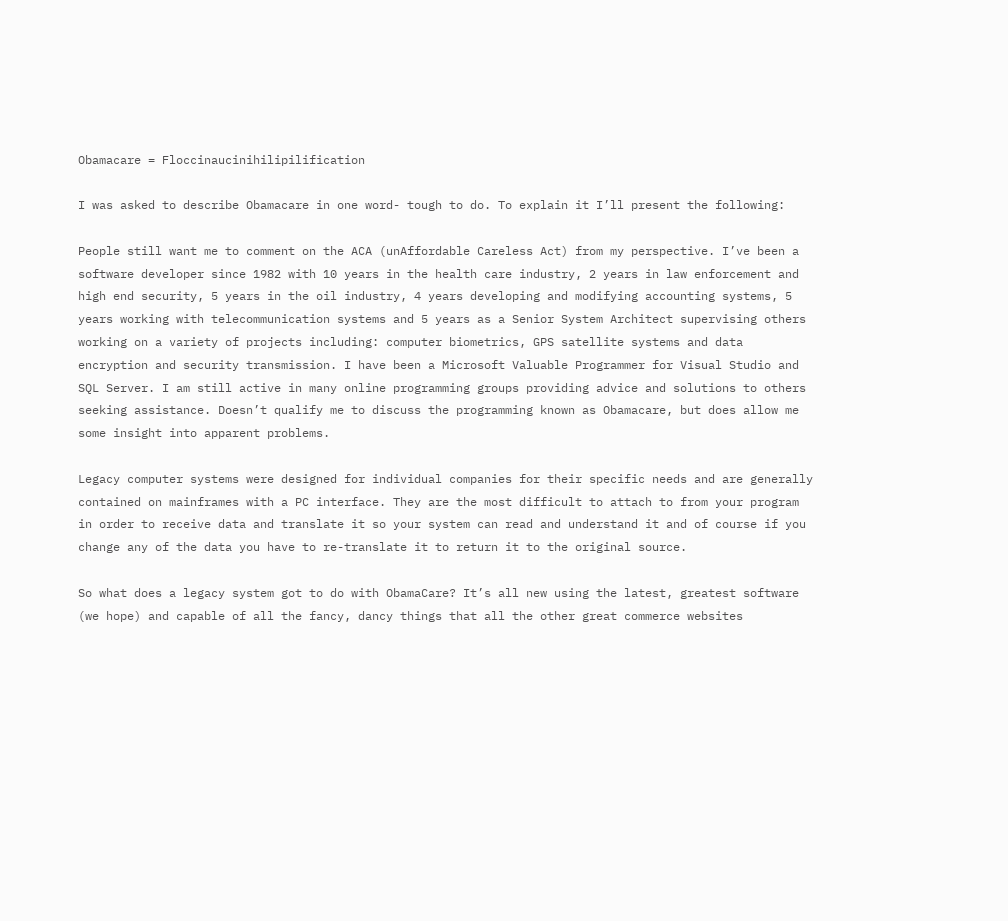Obamacare = Floccinaucinihilipilification

I was asked to describe Obamacare in one word- tough to do. To explain it I’ll present the following:

People still want me to comment on the ACA (unAffordable Careless Act) from my perspective. I’ve been a software developer since 1982 with 10 years in the health care industry, 2 years in law enforcement and high end security, 5 years in the oil industry, 4 years developing and modifying accounting systems, 5 years working with telecommunication systems and 5 years as a Senior System Architect supervising others working on a variety of projects including: computer biometrics, GPS satellite systems and data encryption and security transmission. I have been a Microsoft Valuable Programmer for Visual Studio and SQL Server. I am still active in many online programming groups providing advice and solutions to others seeking assistance. Doesn’t qualify me to discuss the programming known as Obamacare, but does allow me some insight into apparent problems.

Legacy computer systems were designed for individual companies for their specific needs and are generally contained on mainframes with a PC interface. They are the most difficult to attach to from your program in order to receive data and translate it so your system can read and understand it and of course if you change any of the data you have to re-translate it to return it to the original source.

So what does a legacy system got to do with ObamaCare? It’s all new using the latest, greatest software (we hope) and capable of all the fancy, dancy things that all the other great commerce websites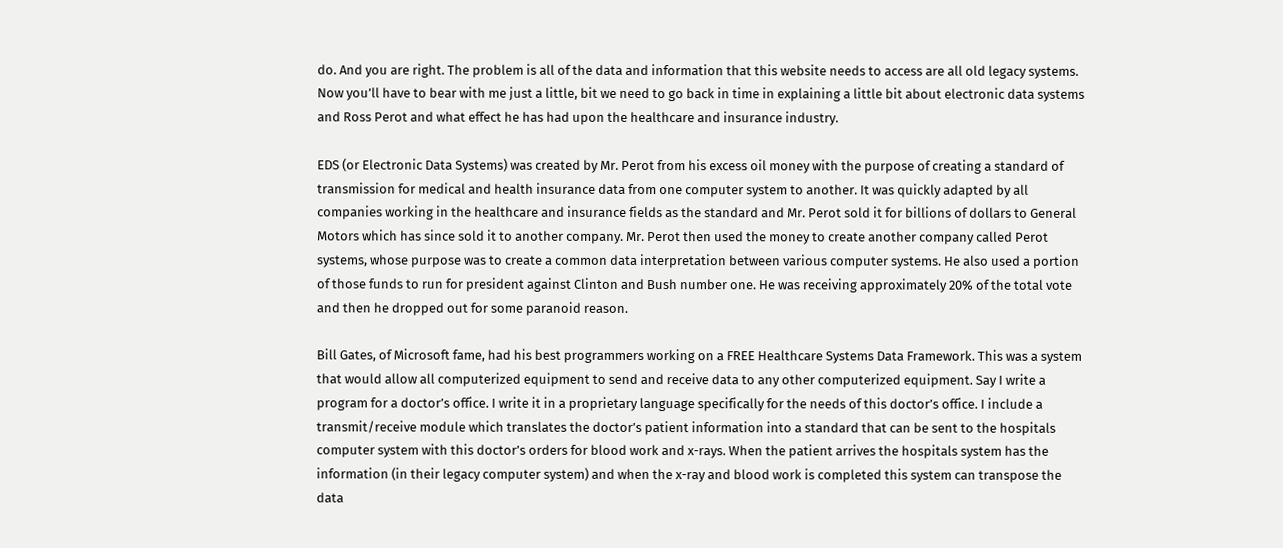do. And you are right. The problem is all of the data and information that this website needs to access are all old legacy systems. Now you’ll have to bear with me just a little, bit we need to go back in time in explaining a little bit about electronic data systems and Ross Perot and what effect he has had upon the healthcare and insurance industry.

EDS (or Electronic Data Systems) was created by Mr. Perot from his excess oil money with the purpose of creating a standard of transmission for medical and health insurance data from one computer system to another. It was quickly adapted by all companies working in the healthcare and insurance fields as the standard and Mr. Perot sold it for billions of dollars to General Motors which has since sold it to another company. Mr. Perot then used the money to create another company called Perot systems, whose purpose was to create a common data interpretation between various computer systems. He also used a portion of those funds to run for president against Clinton and Bush number one. He was receiving approximately 20% of the total vote and then he dropped out for some paranoid reason.

Bill Gates, of Microsoft fame, had his best programmers working on a FREE Healthcare Systems Data Framework. This was a system that would allow all computerized equipment to send and receive data to any other computerized equipment. Say I write a program for a doctor’s office. I write it in a proprietary language specifically for the needs of this doctor’s office. I include a transmit/receive module which translates the doctor’s patient information into a standard that can be sent to the hospitals computer system with this doctor’s orders for blood work and x-rays. When the patient arrives the hospitals system has the information (in their legacy computer system) and when the x-ray and blood work is completed this system can transpose the data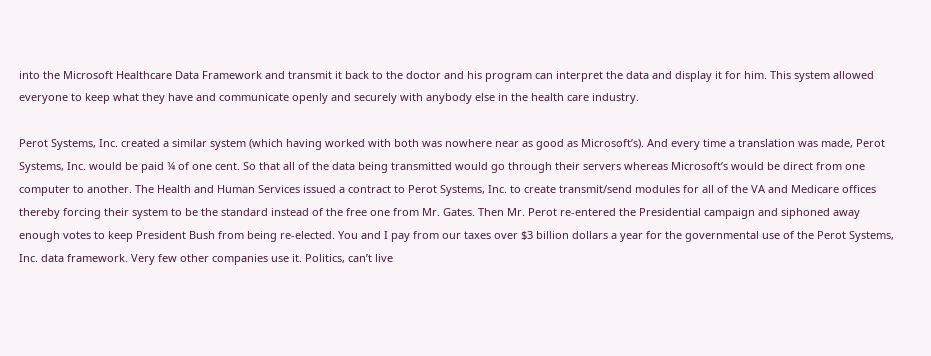into the Microsoft Healthcare Data Framework and transmit it back to the doctor and his program can interpret the data and display it for him. This system allowed everyone to keep what they have and communicate openly and securely with anybody else in the health care industry.

Perot Systems, Inc. created a similar system (which having worked with both was nowhere near as good as Microsoft’s). And every time a translation was made, Perot Systems, Inc. would be paid ¼ of one cent. So that all of the data being transmitted would go through their servers whereas Microsoft’s would be direct from one computer to another. The Health and Human Services issued a contract to Perot Systems, Inc. to create transmit/send modules for all of the VA and Medicare offices thereby forcing their system to be the standard instead of the free one from Mr. Gates. Then Mr. Perot re-entered the Presidential campaign and siphoned away enough votes to keep President Bush from being re-elected. You and I pay from our taxes over $3 billion dollars a year for the governmental use of the Perot Systems, Inc. data framework. Very few other companies use it. Politics, can’t live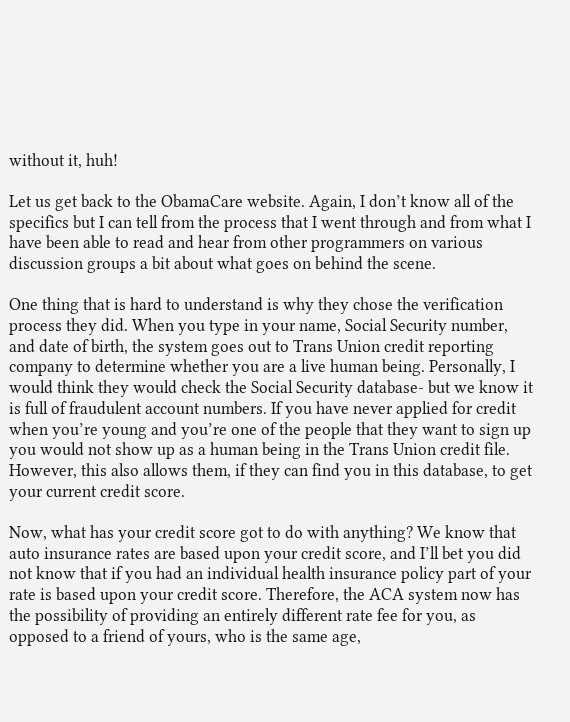without it, huh!

Let us get back to the ObamaCare website. Again, I don’t know all of the specifics but I can tell from the process that I went through and from what I have been able to read and hear from other programmers on various discussion groups a bit about what goes on behind the scene.

One thing that is hard to understand is why they chose the verification process they did. When you type in your name, Social Security number, and date of birth, the system goes out to Trans Union credit reporting company to determine whether you are a live human being. Personally, I would think they would check the Social Security database- but we know it is full of fraudulent account numbers. If you have never applied for credit when you’re young and you’re one of the people that they want to sign up you would not show up as a human being in the Trans Union credit file. However, this also allows them, if they can find you in this database, to get your current credit score.

Now, what has your credit score got to do with anything? We know that auto insurance rates are based upon your credit score, and I’ll bet you did not know that if you had an individual health insurance policy part of your rate is based upon your credit score. Therefore, the ACA system now has the possibility of providing an entirely different rate fee for you, as opposed to a friend of yours, who is the same age,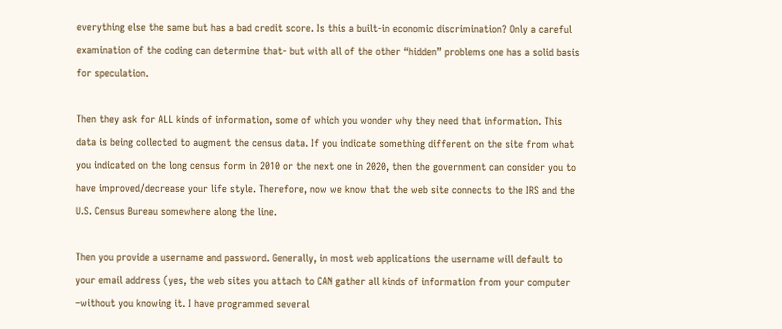everything else the same but has a bad credit score. Is this a built-in economic discrimination? Only a careful examination of the coding can determine that- but with all of the other “hidden” problems one has a solid basis for speculation.

Then they ask for ALL kinds of information, some of which you wonder why they need that information. This data is being collected to augment the census data. If you indicate something different on the site from what you indicated on the long census form in 2010 or the next one in 2020, then the government can consider you to have improved/decrease your life style. Therefore, now we know that the web site connects to the IRS and the U.S. Census Bureau somewhere along the line.

Then you provide a username and password. Generally, in most web applications the username will default to your email address (yes, the web sites you attach to CAN gather all kinds of information from your computer –without you knowing it. I have programmed several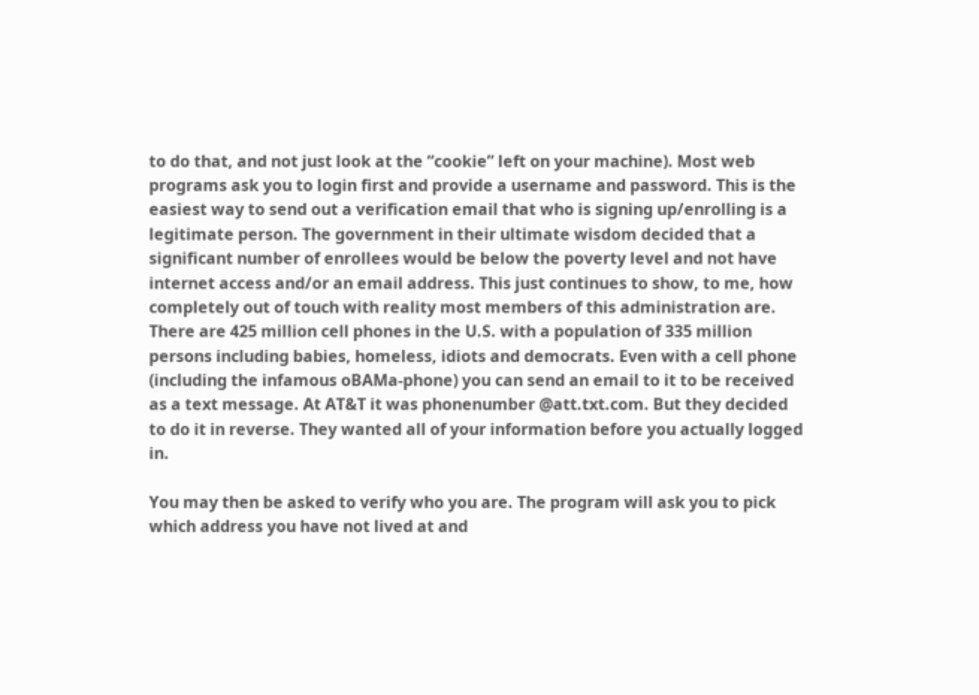to do that, and not just look at the “cookie” left on your machine). Most web programs ask you to login first and provide a username and password. This is the easiest way to send out a verification email that who is signing up/enrolling is a legitimate person. The government in their ultimate wisdom decided that a significant number of enrollees would be below the poverty level and not have internet access and/or an email address. This just continues to show, to me, how completely out of touch with reality most members of this administration are. There are 425 million cell phones in the U.S. with a population of 335 million persons including babies, homeless, idiots and democrats. Even with a cell phone (including the infamous oBAMa-phone) you can send an email to it to be received as a text message. At AT&T it was phonenumber @att.txt.com. But they decided to do it in reverse. They wanted all of your information before you actually logged in.

You may then be asked to verify who you are. The program will ask you to pick which address you have not lived at and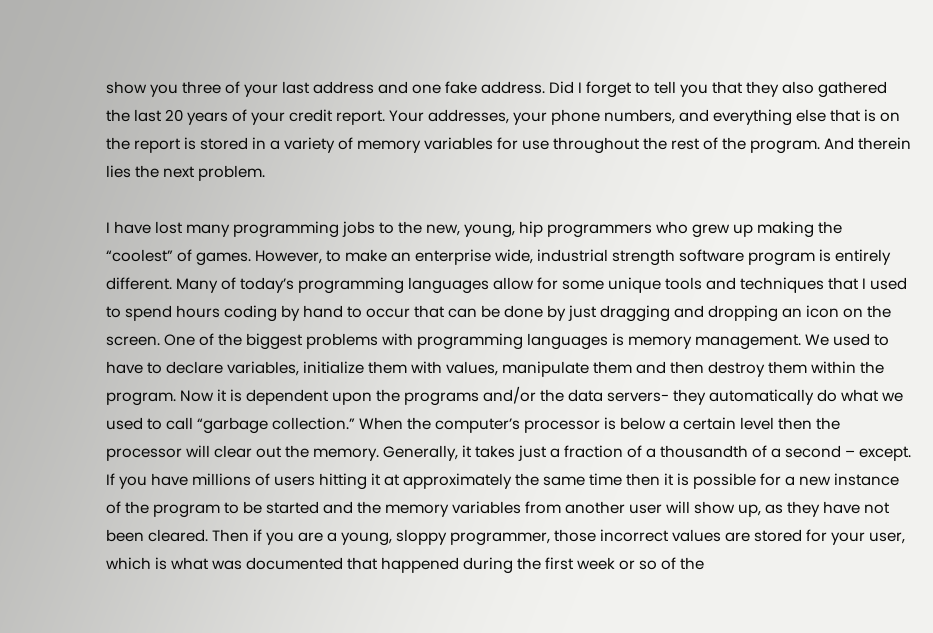show you three of your last address and one fake address. Did I forget to tell you that they also gathered the last 20 years of your credit report. Your addresses, your phone numbers, and everything else that is on the report is stored in a variety of memory variables for use throughout the rest of the program. And therein lies the next problem.

I have lost many programming jobs to the new, young, hip programmers who grew up making the “coolest” of games. However, to make an enterprise wide, industrial strength software program is entirely different. Many of today’s programming languages allow for some unique tools and techniques that I used to spend hours coding by hand to occur that can be done by just dragging and dropping an icon on the screen. One of the biggest problems with programming languages is memory management. We used to have to declare variables, initialize them with values, manipulate them and then destroy them within the program. Now it is dependent upon the programs and/or the data servers- they automatically do what we used to call “garbage collection.” When the computer’s processor is below a certain level then the processor will clear out the memory. Generally, it takes just a fraction of a thousandth of a second – except. If you have millions of users hitting it at approximately the same time then it is possible for a new instance of the program to be started and the memory variables from another user will show up, as they have not been cleared. Then if you are a young, sloppy programmer, those incorrect values are stored for your user, which is what was documented that happened during the first week or so of the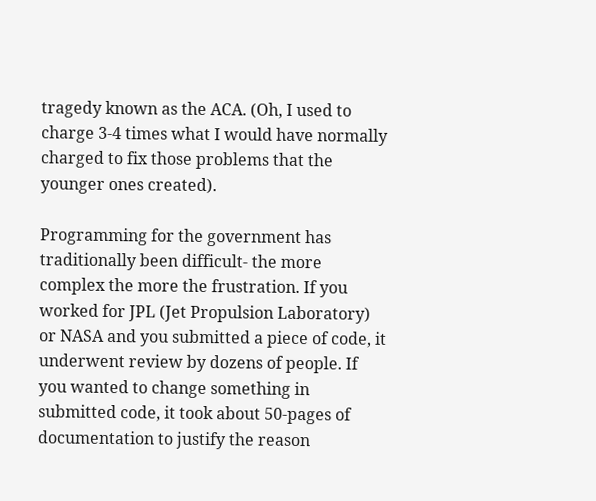tragedy known as the ACA. (Oh, I used to charge 3-4 times what I would have normally charged to fix those problems that the younger ones created).

Programming for the government has traditionally been difficult- the more complex the more the frustration. If you worked for JPL (Jet Propulsion Laboratory) or NASA and you submitted a piece of code, it underwent review by dozens of people. If you wanted to change something in submitted code, it took about 50-pages of documentation to justify the reason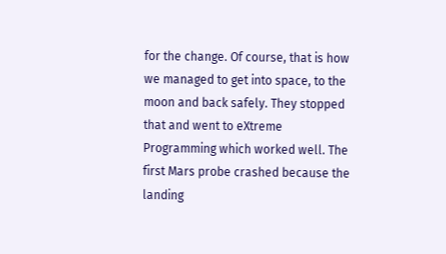for the change. Of course, that is how we managed to get into space, to the moon and back safely. They stopped that and went to eXtreme Programming which worked well. The first Mars probe crashed because the landing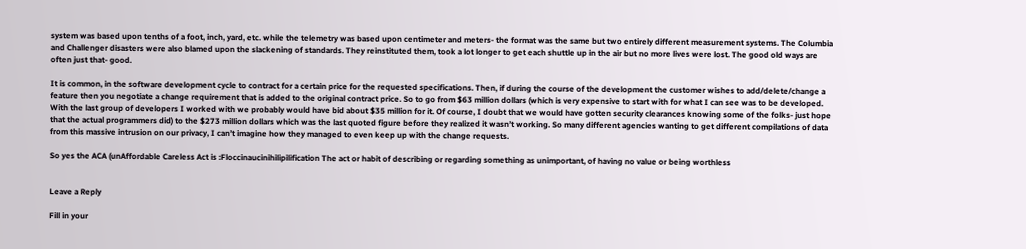system was based upon tenths of a foot, inch, yard, etc. while the telemetry was based upon centimeter and meters- the format was the same but two entirely different measurement systems. The Columbia and Challenger disasters were also blamed upon the slackening of standards. They reinstituted them, took a lot longer to get each shuttle up in the air but no more lives were lost. The good old ways are often just that- good.

It is common, in the software development cycle to contract for a certain price for the requested specifications. Then, if during the course of the development the customer wishes to add/delete/change a feature then you negotiate a change requirement that is added to the original contract price. So to go from $63 million dollars (which is very expensive to start with for what I can see was to be developed. With the last group of developers I worked with we probably would have bid about $35 million for it. Of course, I doubt that we would have gotten security clearances knowing some of the folks- just hope that the actual programmers did) to the $273 million dollars which was the last quoted figure before they realized it wasn’t working. So many different agencies wanting to get different compilations of data from this massive intrusion on our privacy, I can’t imagine how they managed to even keep up with the change requests.

So yes the ACA (unAffordable Careless Act is :Floccinaucinihilipilification The act or habit of describing or regarding something as unimportant, of having no value or being worthless


Leave a Reply

Fill in your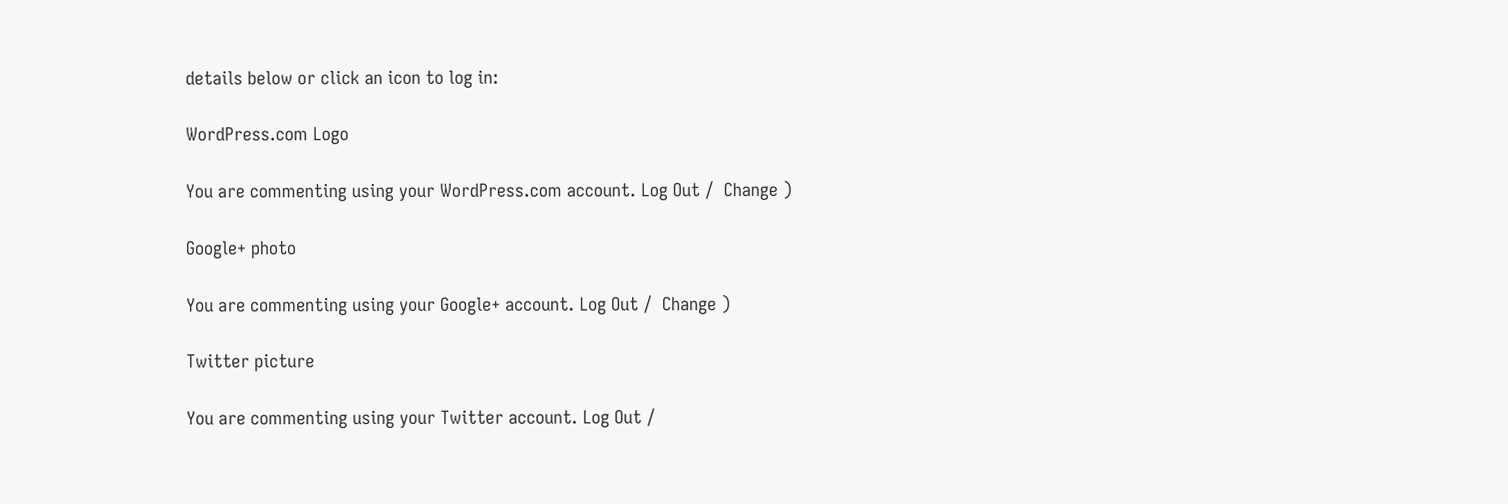details below or click an icon to log in:

WordPress.com Logo

You are commenting using your WordPress.com account. Log Out /  Change )

Google+ photo

You are commenting using your Google+ account. Log Out /  Change )

Twitter picture

You are commenting using your Twitter account. Log Out /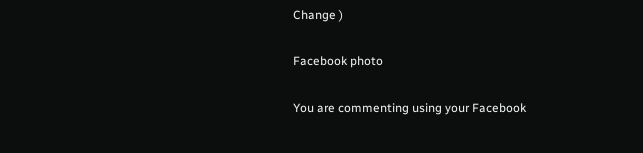Change )

Facebook photo

You are commenting using your Facebook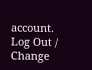account. Log Out /  Change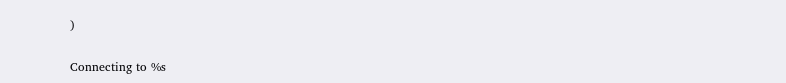)


Connecting to %s